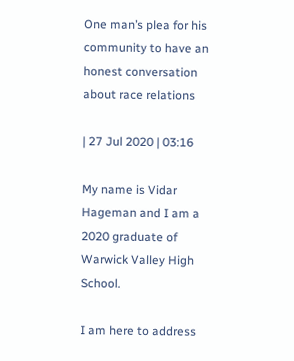One man’s plea for his community to have an honest conversation about race relations

| 27 Jul 2020 | 03:16

My name is Vidar Hageman and I am a 2020 graduate of Warwick Valley High School.

I am here to address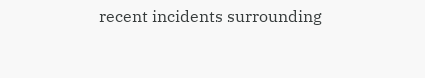recent incidents surrounding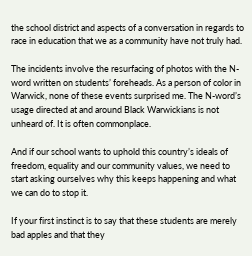the school district and aspects of a conversation in regards to race in education that we as a community have not truly had.

The incidents involve the resurfacing of photos with the N-word written on students’ foreheads. As a person of color in Warwick, none of these events surprised me. The N-word’s usage directed at and around Black Warwickians is not unheard of. It is often commonplace.

And if our school wants to uphold this country’s ideals of freedom, equality and our community values, we need to start asking ourselves why this keeps happening and what we can do to stop it.

If your first instinct is to say that these students are merely bad apples and that they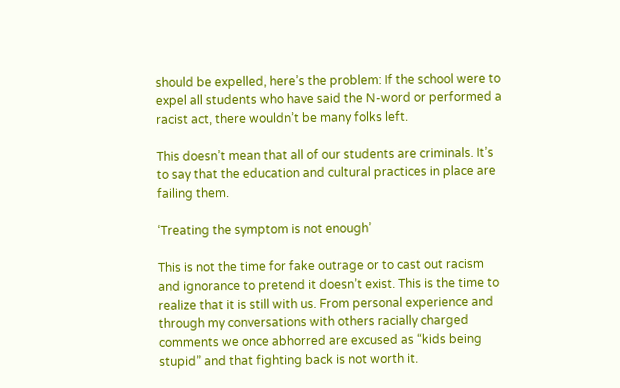should be expelled, here’s the problem: If the school were to expel all students who have said the N-word or performed a racist act, there wouldn’t be many folks left.

This doesn’t mean that all of our students are criminals. It’s to say that the education and cultural practices in place are failing them.

‘Treating the symptom is not enough’

This is not the time for fake outrage or to cast out racism and ignorance to pretend it doesn’t exist. This is the time to realize that it is still with us. From personal experience and through my conversations with others racially charged comments we once abhorred are excused as “kids being stupid” and that fighting back is not worth it.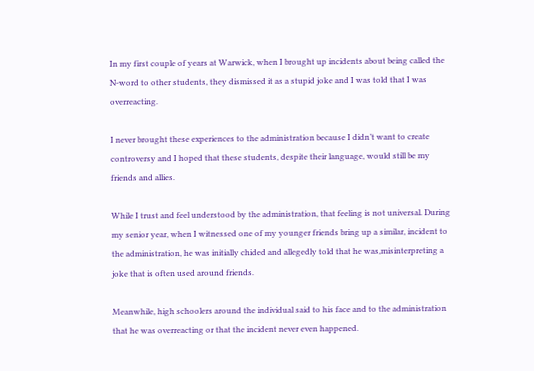In my first couple of years at Warwick, when I brought up incidents about being called the N-word to other students, they dismissed it as a stupid joke and I was told that I was overreacting.

I never brought these experiences to the administration because I didn’t want to create controversy and I hoped that these students, despite their language, would still be my friends and allies.

While I trust and feel understood by the administration, that feeling is not universal. During my senior year, when I witnessed one of my younger friends bring up a similar, incident to the administration, he was initially chided and allegedly told that he was,misinterpreting a joke that is often used around friends.

Meanwhile, high schoolers around the individual said to his face and to the administration that he was overreacting or that the incident never even happened.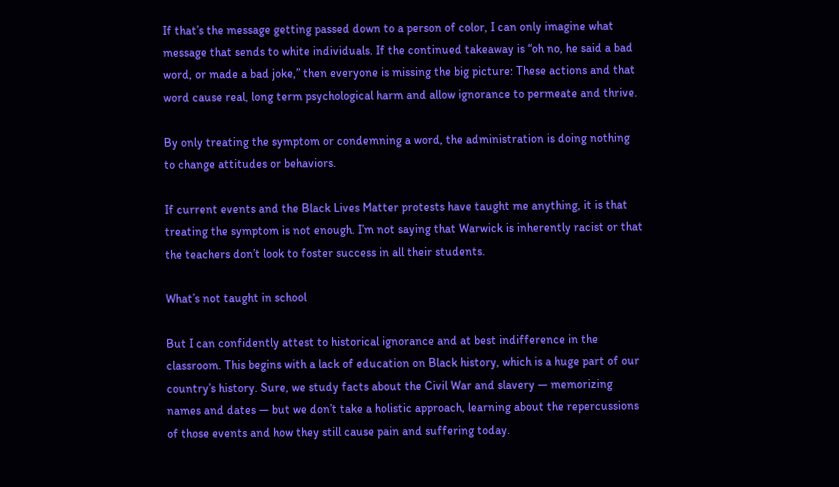If that’s the message getting passed down to a person of color, I can only imagine what message that sends to white individuals. If the continued takeaway is “oh no, he said a bad word, or made a bad joke,” then everyone is missing the big picture: These actions and that word cause real, long term psychological harm and allow ignorance to permeate and thrive.

By only treating the symptom or condemning a word, the administration is doing nothing to change attitudes or behaviors.

If current events and the Black Lives Matter protests have taught me anything, it is that treating the symptom is not enough. I’m not saying that Warwick is inherently racist or that the teachers don’t look to foster success in all their students.

What’s not taught in school

But I can confidently attest to historical ignorance and at best indifference in the classroom. This begins with a lack of education on Black history, which is a huge part of our country’s history. Sure, we study facts about the Civil War and slavery — memorizing names and dates — but we don’t take a holistic approach, learning about the repercussions of those events and how they still cause pain and suffering today.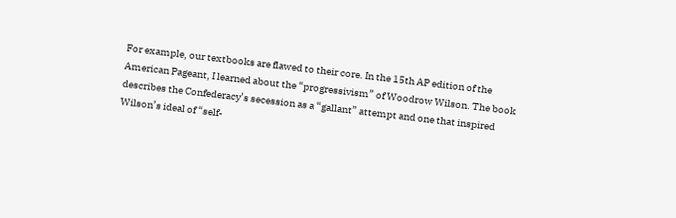For example, our textbooks are flawed to their core. In the 15th AP edition of the American Pageant, I learned about the “progressivism” of Woodrow Wilson. The book describes the Confederacy’s secession as a “gallant” attempt and one that inspired Wilson’s ideal of “self-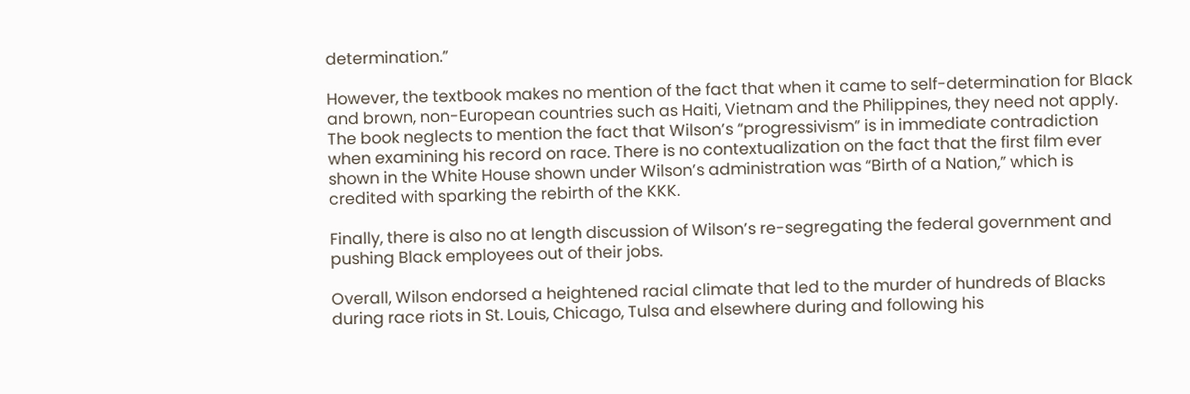determination.”

However, the textbook makes no mention of the fact that when it came to self-determination for Black and brown, non-European countries such as Haiti, Vietnam and the Philippines, they need not apply. The book neglects to mention the fact that Wilson’s “progressivism” is in immediate contradiction when examining his record on race. There is no contextualization on the fact that the first film ever shown in the White House shown under Wilson’s administration was “Birth of a Nation,” which is credited with sparking the rebirth of the KKK.

Finally, there is also no at length discussion of Wilson’s re-segregating the federal government and pushing Black employees out of their jobs.

Overall, Wilson endorsed a heightened racial climate that led to the murder of hundreds of Blacks during race riots in St. Louis, Chicago, Tulsa and elsewhere during and following his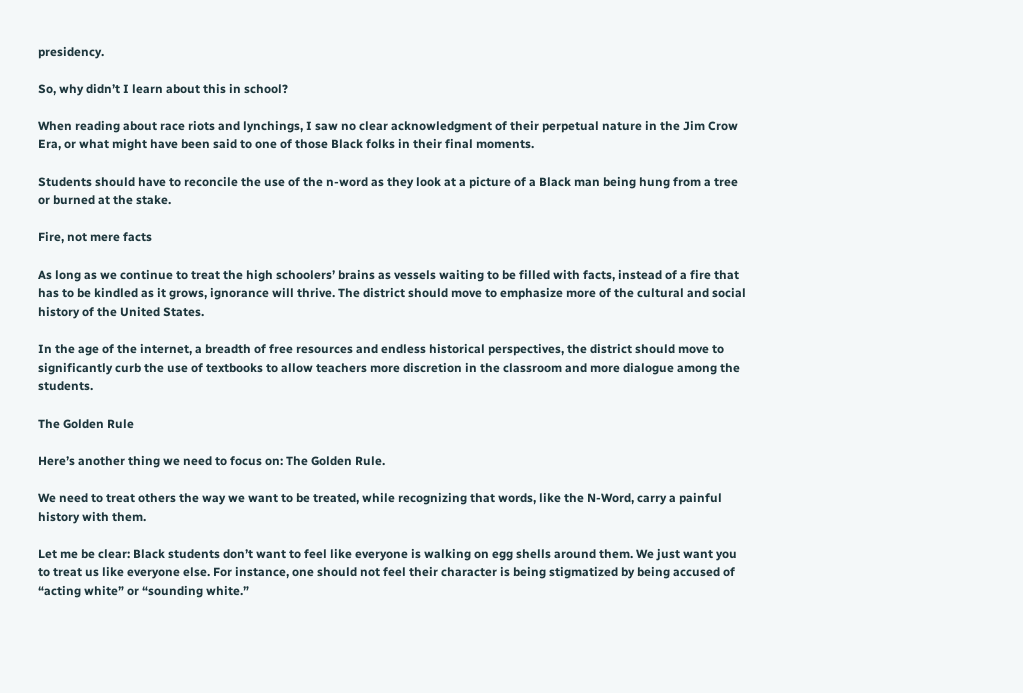presidency.

So, why didn’t I learn about this in school?

When reading about race riots and lynchings, I saw no clear acknowledgment of their perpetual nature in the Jim Crow Era, or what might have been said to one of those Black folks in their final moments.

Students should have to reconcile the use of the n-word as they look at a picture of a Black man being hung from a tree or burned at the stake.

Fire, not mere facts

As long as we continue to treat the high schoolers’ brains as vessels waiting to be filled with facts, instead of a fire that has to be kindled as it grows, ignorance will thrive. The district should move to emphasize more of the cultural and social history of the United States.

In the age of the internet, a breadth of free resources and endless historical perspectives, the district should move to significantly curb the use of textbooks to allow teachers more discretion in the classroom and more dialogue among the students.

The Golden Rule

Here’s another thing we need to focus on: The Golden Rule.

We need to treat others the way we want to be treated, while recognizing that words, like the N-Word, carry a painful history with them.

Let me be clear: Black students don’t want to feel like everyone is walking on egg shells around them. We just want you to treat us like everyone else. For instance, one should not feel their character is being stigmatized by being accused of “acting white” or “sounding white.”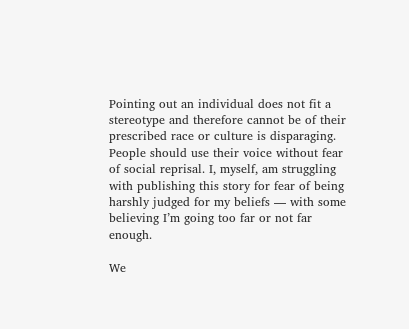Pointing out an individual does not fit a stereotype and therefore cannot be of their prescribed race or culture is disparaging. People should use their voice without fear of social reprisal. I, myself, am struggling with publishing this story for fear of being harshly judged for my beliefs — with some believing I’m going too far or not far enough.

We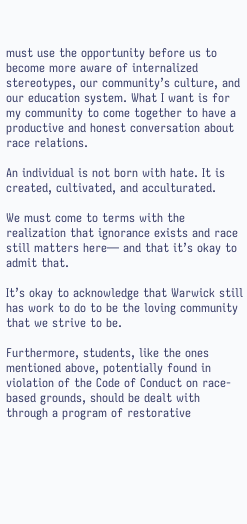must use the opportunity before us to become more aware of internalized stereotypes, our community’s culture, and our education system. What I want is for my community to come together to have a productive and honest conversation about race relations.

An individual is not born with hate. It is created, cultivated, and acculturated.

We must come to terms with the realization that ignorance exists and race still matters here— and that it’s okay to admit that.

It’s okay to acknowledge that Warwick still has work to do to be the loving community that we strive to be.

Furthermore, students, like the ones mentioned above, potentially found in violation of the Code of Conduct on race-based grounds, should be dealt with through a program of restorative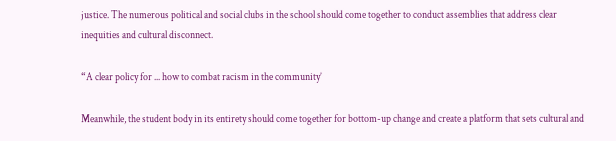justice. The numerous political and social clubs in the school should come together to conduct assemblies that address clear inequities and cultural disconnect.

“A clear policy for ... how to combat racism in the community’

Meanwhile, the student body in its entirety should come together for bottom-up change and create a platform that sets cultural and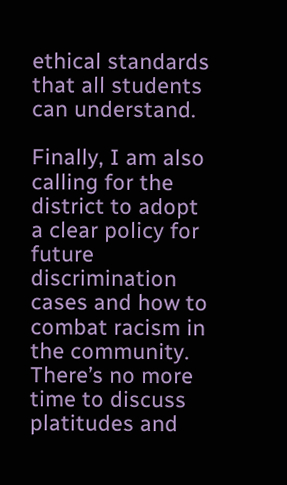ethical standards that all students can understand.

Finally, I am also calling for the district to adopt a clear policy for future discrimination cases and how to combat racism in the community. There’s no more time to discuss platitudes and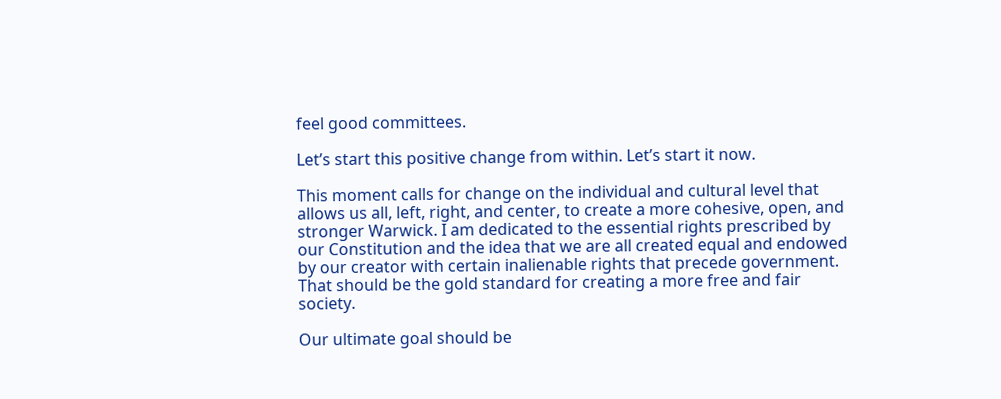feel good committees.

Let’s start this positive change from within. Let’s start it now.

This moment calls for change on the individual and cultural level that allows us all, left, right, and center, to create a more cohesive, open, and stronger Warwick. I am dedicated to the essential rights prescribed by our Constitution and the idea that we are all created equal and endowed by our creator with certain inalienable rights that precede government. That should be the gold standard for creating a more free and fair society.

Our ultimate goal should be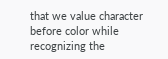that we value character before color while recognizing the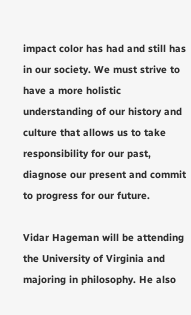impact color has had and still has in our society. We must strive to have a more holistic understanding of our history and culture that allows us to take responsibility for our past, diagnose our present and commit to progress for our future.

Vidar Hageman will be attending the University of Virginia and majoring in philosophy. He also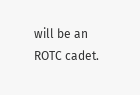will be an ROTC cadet.